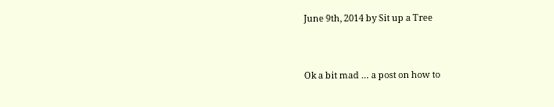June 9th, 2014 by Sit up a Tree


Ok a bit mad … a post on how to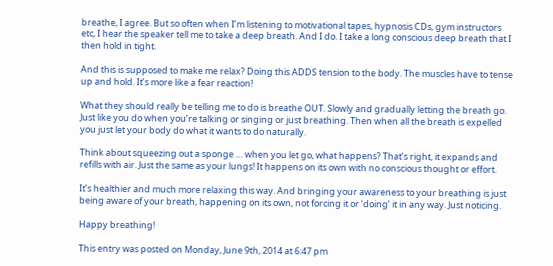breathe, I agree. But so often when I’m listening to motivational tapes, hypnosis CDs, gym instructors etc, I hear the speaker tell me to take a deep breath. And I do. I take a long conscious deep breath that I then hold in tight.

And this is supposed to make me relax? Doing this ADDS tension to the body. The muscles have to tense up and hold. It’s more like a fear reaction!

What they should really be telling me to do is breathe OUT. Slowly and gradually letting the breath go. Just like you do when you’re talking or singing or just breathing. Then when all the breath is expelled you just let your body do what it wants to do naturally.

Think about squeezing out a sponge … when you let go, what happens? That’s right, it expands and refills with air. Just the same as your lungs! It happens on its own with no conscious thought or effort.

It’s healthier and much more relaxing this way. And bringing your awareness to your breathing is just being aware of your breath, happening on its own, not forcing it or ‘doing’ it in any way. Just noticing.

Happy breathing!

This entry was posted on Monday, June 9th, 2014 at 6:47 pm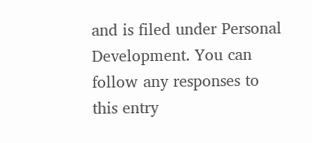and is filed under Personal Development. You can follow any responses to this entry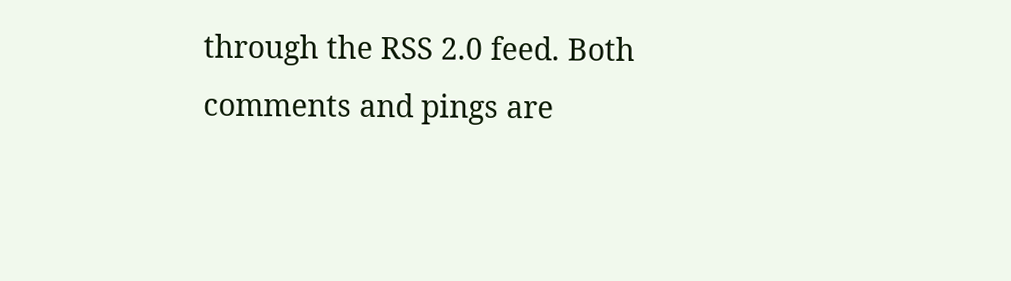through the RSS 2.0 feed. Both comments and pings are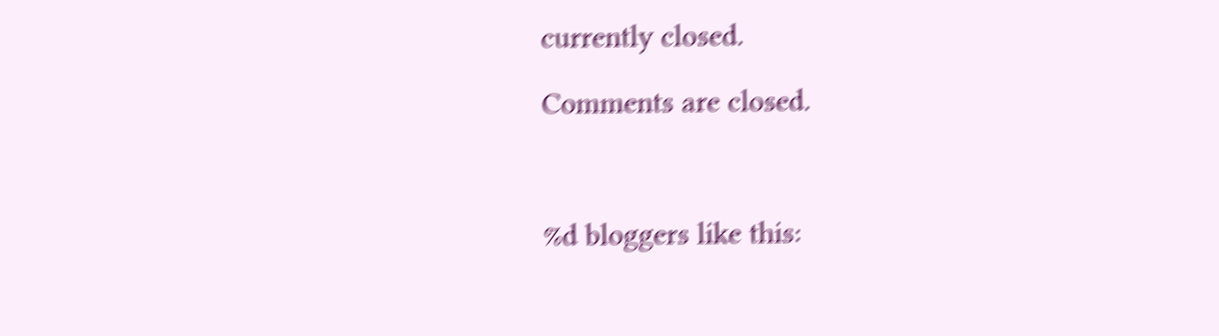currently closed.

Comments are closed.



%d bloggers like this: